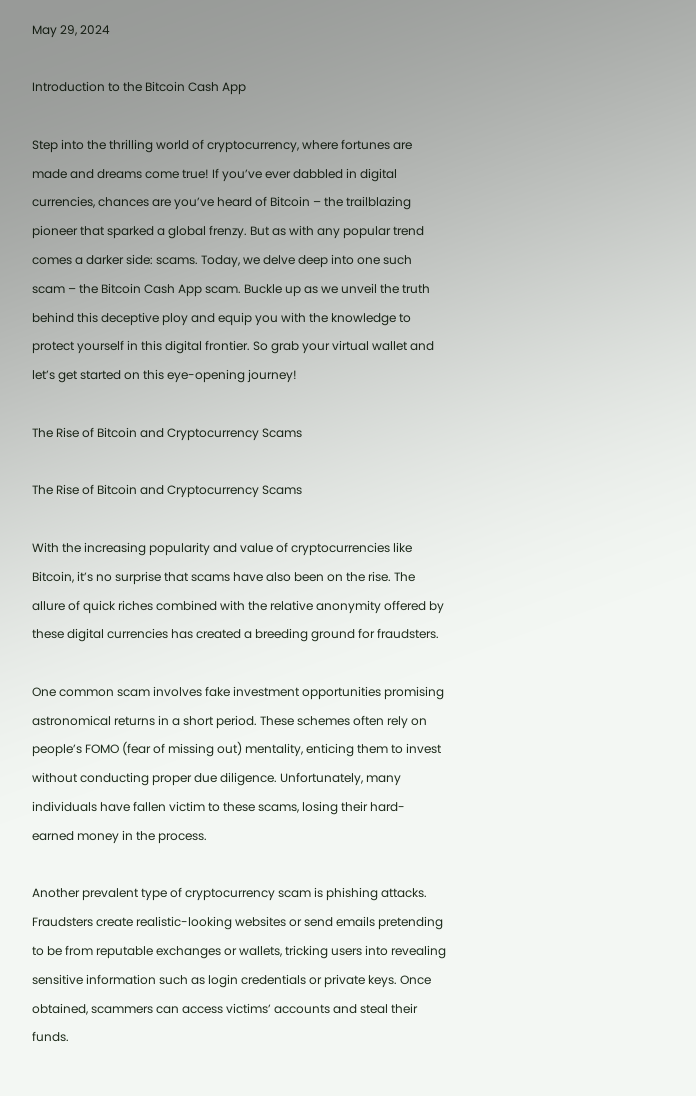May 29, 2024

Introduction to the Bitcoin Cash App

Step into the thrilling world of cryptocurrency, where fortunes are made and dreams come true! If you’ve ever dabbled in digital currencies, chances are you’ve heard of Bitcoin – the trailblazing pioneer that sparked a global frenzy. But as with any popular trend comes a darker side: scams. Today, we delve deep into one such scam – the Bitcoin Cash App scam. Buckle up as we unveil the truth behind this deceptive ploy and equip you with the knowledge to protect yourself in this digital frontier. So grab your virtual wallet and let’s get started on this eye-opening journey!

The Rise of Bitcoin and Cryptocurrency Scams

The Rise of Bitcoin and Cryptocurrency Scams

With the increasing popularity and value of cryptocurrencies like Bitcoin, it’s no surprise that scams have also been on the rise. The allure of quick riches combined with the relative anonymity offered by these digital currencies has created a breeding ground for fraudsters.

One common scam involves fake investment opportunities promising astronomical returns in a short period. These schemes often rely on people’s FOMO (fear of missing out) mentality, enticing them to invest without conducting proper due diligence. Unfortunately, many individuals have fallen victim to these scams, losing their hard-earned money in the process.

Another prevalent type of cryptocurrency scam is phishing attacks. Fraudsters create realistic-looking websites or send emails pretending to be from reputable exchanges or wallets, tricking users into revealing sensitive information such as login credentials or private keys. Once obtained, scammers can access victims’ accounts and steal their funds.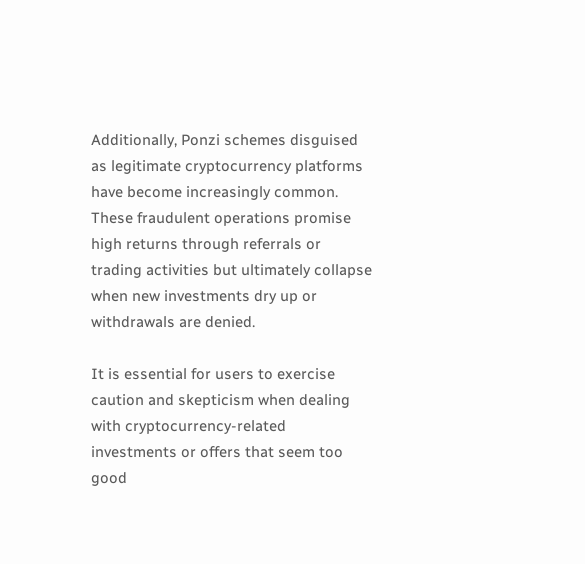Additionally, Ponzi schemes disguised as legitimate cryptocurrency platforms have become increasingly common. These fraudulent operations promise high returns through referrals or trading activities but ultimately collapse when new investments dry up or withdrawals are denied.

It is essential for users to exercise caution and skepticism when dealing with cryptocurrency-related investments or offers that seem too good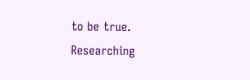to be true. Researching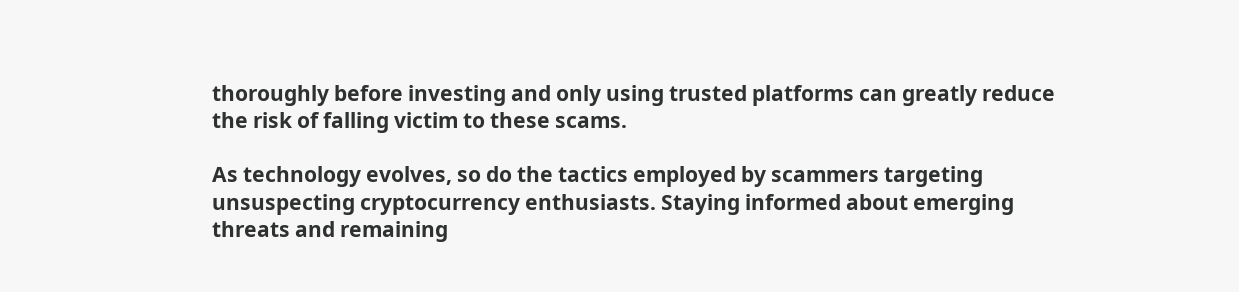thoroughly before investing and only using trusted platforms can greatly reduce the risk of falling victim to these scams.

As technology evolves, so do the tactics employed by scammers targeting unsuspecting cryptocurrency enthusiasts. Staying informed about emerging threats and remaining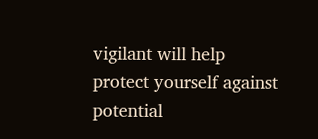vigilant will help protect yourself against potential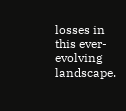losses in this ever-evolving landscape.